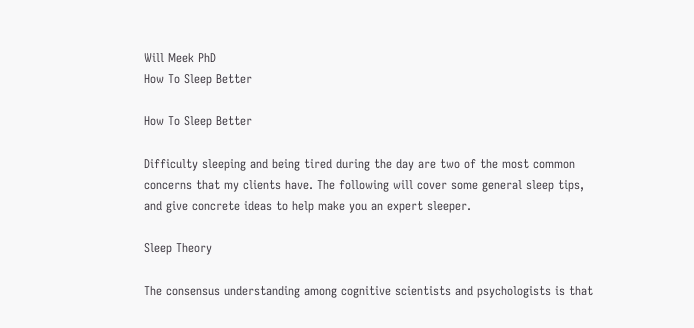Will Meek PhD
How To Sleep Better

How To Sleep Better

Difficulty sleeping and being tired during the day are two of the most common concerns that my clients have. The following will cover some general sleep tips, and give concrete ideas to help make you an expert sleeper.

Sleep Theory

The consensus understanding among cognitive scientists and psychologists is that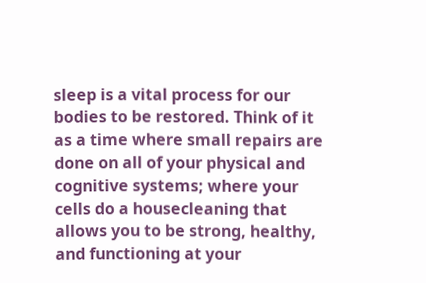sleep is a vital process for our bodies to be restored. Think of it as a time where small repairs are done on all of your physical and cognitive systems; where your cells do a housecleaning that allows you to be strong, healthy, and functioning at your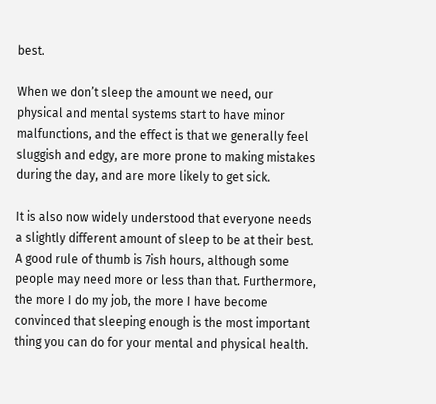best.

When we don’t sleep the amount we need, our physical and mental systems start to have minor malfunctions, and the effect is that we generally feel sluggish and edgy, are more prone to making mistakes during the day, and are more likely to get sick.

It is also now widely understood that everyone needs a slightly different amount of sleep to be at their best. A good rule of thumb is 7ish hours, although some people may need more or less than that. Furthermore, the more I do my job, the more I have become convinced that sleeping enough is the most important thing you can do for your mental and physical health.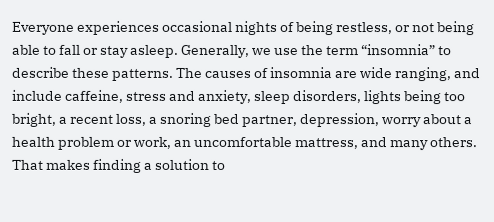Everyone experiences occasional nights of being restless, or not being able to fall or stay asleep. Generally, we use the term “insomnia” to describe these patterns. The causes of insomnia are wide ranging, and include caffeine, stress and anxiety, sleep disorders, lights being too bright, a recent loss, a snoring bed partner, depression, worry about a health problem or work, an uncomfortable mattress, and many others. That makes finding a solution to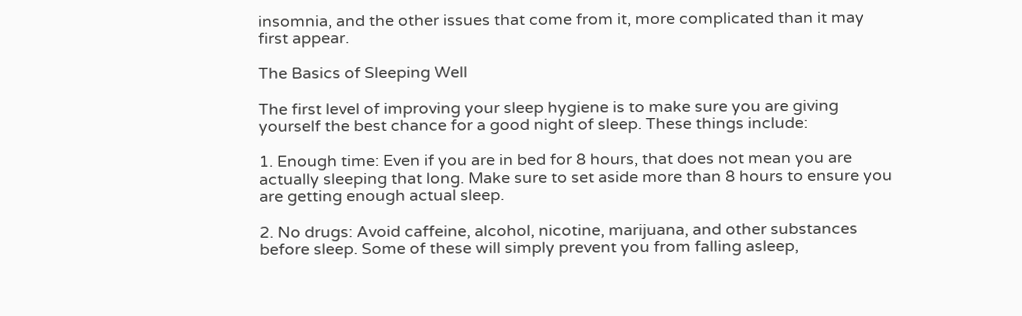insomnia, and the other issues that come from it, more complicated than it may first appear.

The Basics of Sleeping Well

The first level of improving your sleep hygiene is to make sure you are giving yourself the best chance for a good night of sleep. These things include:

1. Enough time: Even if you are in bed for 8 hours, that does not mean you are actually sleeping that long. Make sure to set aside more than 8 hours to ensure you are getting enough actual sleep.

2. No drugs: Avoid caffeine, alcohol, nicotine, marijuana, and other substances before sleep. Some of these will simply prevent you from falling asleep,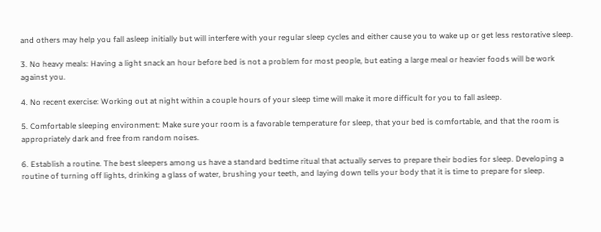and others may help you fall asleep initially but will interfere with your regular sleep cycles and either cause you to wake up or get less restorative sleep.

3. No heavy meals: Having a light snack an hour before bed is not a problem for most people, but eating a large meal or heavier foods will be work against you.

4. No recent exercise: Working out at night within a couple hours of your sleep time will make it more difficult for you to fall asleep.

5. Comfortable sleeping environment: Make sure your room is a favorable temperature for sleep, that your bed is comfortable, and that the room is appropriately dark and free from random noises.

6. Establish a routine. The best sleepers among us have a standard bedtime ritual that actually serves to prepare their bodies for sleep. Developing a routine of turning off lights, drinking a glass of water, brushing your teeth, and laying down tells your body that it is time to prepare for sleep.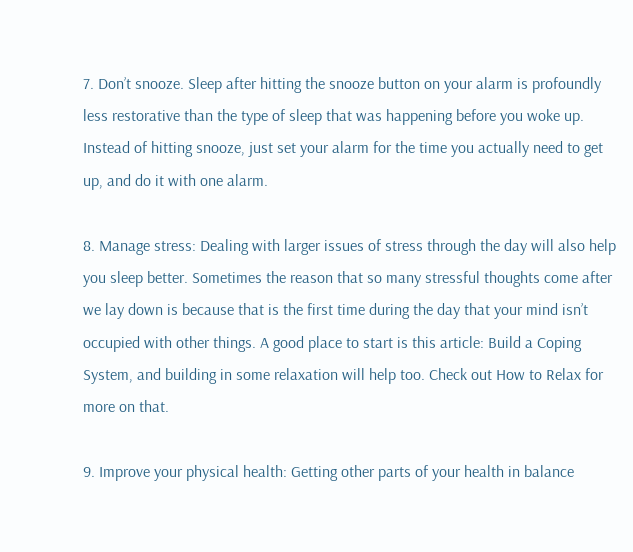7. Don’t snooze. Sleep after hitting the snooze button on your alarm is profoundly less restorative than the type of sleep that was happening before you woke up. Instead of hitting snooze, just set your alarm for the time you actually need to get up, and do it with one alarm.

8. Manage stress: Dealing with larger issues of stress through the day will also help you sleep better. Sometimes the reason that so many stressful thoughts come after we lay down is because that is the first time during the day that your mind isn’t occupied with other things. A good place to start is this article: Build a Coping System, and building in some relaxation will help too. Check out How to Relax for more on that.

9. Improve your physical health: Getting other parts of your health in balance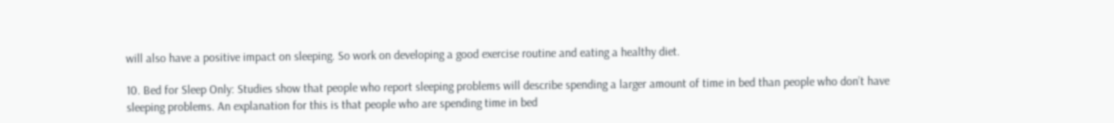will also have a positive impact on sleeping. So work on developing a good exercise routine and eating a healthy diet.

10. Bed for Sleep Only: Studies show that people who report sleeping problems will describe spending a larger amount of time in bed than people who don’t have sleeping problems. An explanation for this is that people who are spending time in bed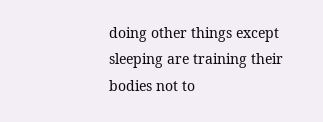doing other things except sleeping are training their bodies not to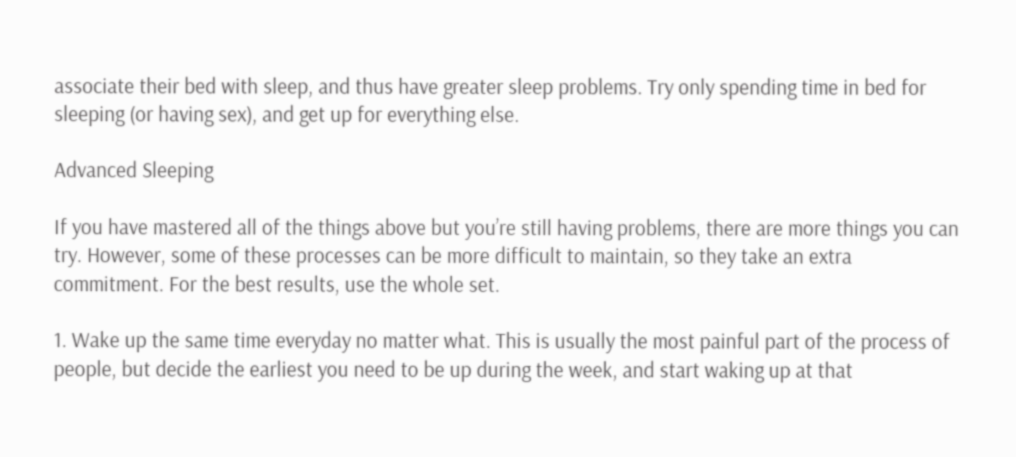associate their bed with sleep, and thus have greater sleep problems. Try only spending time in bed for sleeping (or having sex), and get up for everything else.

Advanced Sleeping

If you have mastered all of the things above but you’re still having problems, there are more things you can try. However, some of these processes can be more difficult to maintain, so they take an extra commitment. For the best results, use the whole set.

1. Wake up the same time everyday no matter what. This is usually the most painful part of the process of people, but decide the earliest you need to be up during the week, and start waking up at that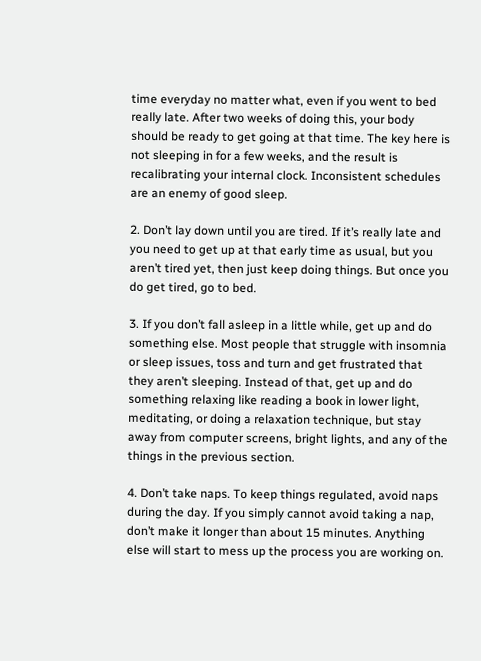time everyday no matter what, even if you went to bed really late. After two weeks of doing this, your body should be ready to get going at that time. The key here is not sleeping in for a few weeks, and the result is recalibrating your internal clock. Inconsistent schedules are an enemy of good sleep.

2. Don’t lay down until you are tired. If it’s really late and you need to get up at that early time as usual, but you aren’t tired yet, then just keep doing things. But once you do get tired, go to bed.

3. If you don’t fall asleep in a little while, get up and do something else. Most people that struggle with insomnia or sleep issues, toss and turn and get frustrated that they aren’t sleeping. Instead of that, get up and do something relaxing like reading a book in lower light, meditating, or doing a relaxation technique, but stay away from computer screens, bright lights, and any of the things in the previous section.

4. Don’t take naps. To keep things regulated, avoid naps during the day. If you simply cannot avoid taking a nap, don’t make it longer than about 15 minutes. Anything else will start to mess up the process you are working on.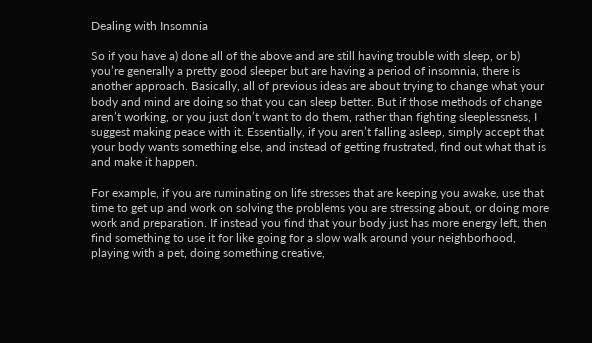Dealing with Insomnia

So if you have a) done all of the above and are still having trouble with sleep, or b) you’re generally a pretty good sleeper but are having a period of insomnia, there is another approach. Basically, all of previous ideas are about trying to change what your body and mind are doing so that you can sleep better. But if those methods of change aren’t working, or you just don’t want to do them, rather than fighting sleeplessness, I suggest making peace with it. Essentially, if you aren’t falling asleep, simply accept that your body wants something else, and instead of getting frustrated, find out what that is and make it happen.

For example, if you are ruminating on life stresses that are keeping you awake, use that time to get up and work on solving the problems you are stressing about, or doing more work and preparation. If instead you find that your body just has more energy left, then find something to use it for like going for a slow walk around your neighborhood, playing with a pet, doing something creative,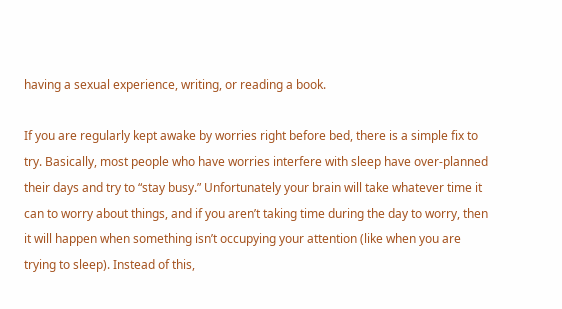having a sexual experience, writing, or reading a book.

If you are regularly kept awake by worries right before bed, there is a simple fix to try. Basically, most people who have worries interfere with sleep have over-planned their days and try to “stay busy.” Unfortunately your brain will take whatever time it can to worry about things, and if you aren’t taking time during the day to worry, then it will happen when something isn’t occupying your attention (like when you are trying to sleep). Instead of this,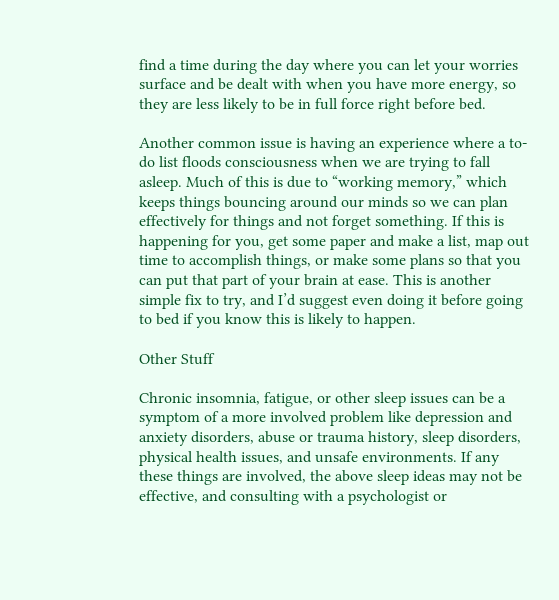find a time during the day where you can let your worries surface and be dealt with when you have more energy, so they are less likely to be in full force right before bed.

Another common issue is having an experience where a to-do list floods consciousness when we are trying to fall asleep. Much of this is due to “working memory,” which keeps things bouncing around our minds so we can plan effectively for things and not forget something. If this is happening for you, get some paper and make a list, map out time to accomplish things, or make some plans so that you can put that part of your brain at ease. This is another simple fix to try, and I’d suggest even doing it before going to bed if you know this is likely to happen.

Other Stuff

Chronic insomnia, fatigue, or other sleep issues can be a symptom of a more involved problem like depression and anxiety disorders, abuse or trauma history, sleep disorders, physical health issues, and unsafe environments. If any these things are involved, the above sleep ideas may not be effective, and consulting with a psychologist or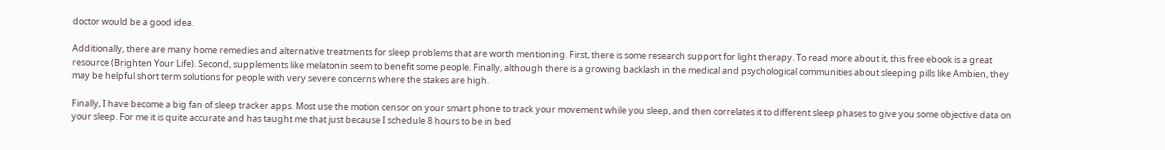doctor would be a good idea.

Additionally, there are many home remedies and alternative treatments for sleep problems that are worth mentioning. First, there is some research support for light therapy. To read more about it, this free ebook is a great resource (Brighten Your Life). Second, supplements like melatonin seem to benefit some people. Finally, although there is a growing backlash in the medical and psychological communities about sleeping pills like Ambien, they may be helpful short term solutions for people with very severe concerns where the stakes are high.

Finally, I have become a big fan of sleep tracker apps. Most use the motion censor on your smart phone to track your movement while you sleep, and then correlates it to different sleep phases to give you some objective data on your sleep. For me it is quite accurate and has taught me that just because I schedule 8 hours to be in bed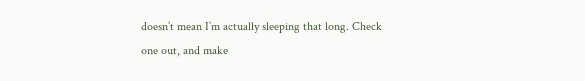doesn’t mean I’m actually sleeping that long. Check one out, and make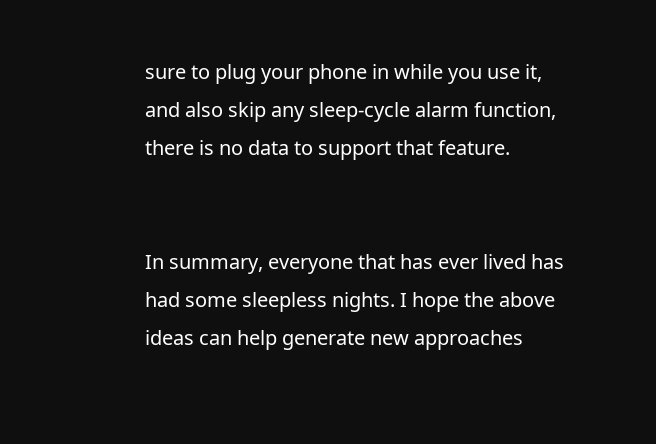sure to plug your phone in while you use it, and also skip any sleep-cycle alarm function, there is no data to support that feature.


In summary, everyone that has ever lived has had some sleepless nights. I hope the above ideas can help generate new approaches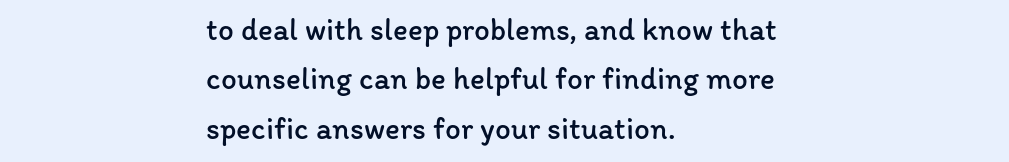to deal with sleep problems, and know that counseling can be helpful for finding more specific answers for your situation.